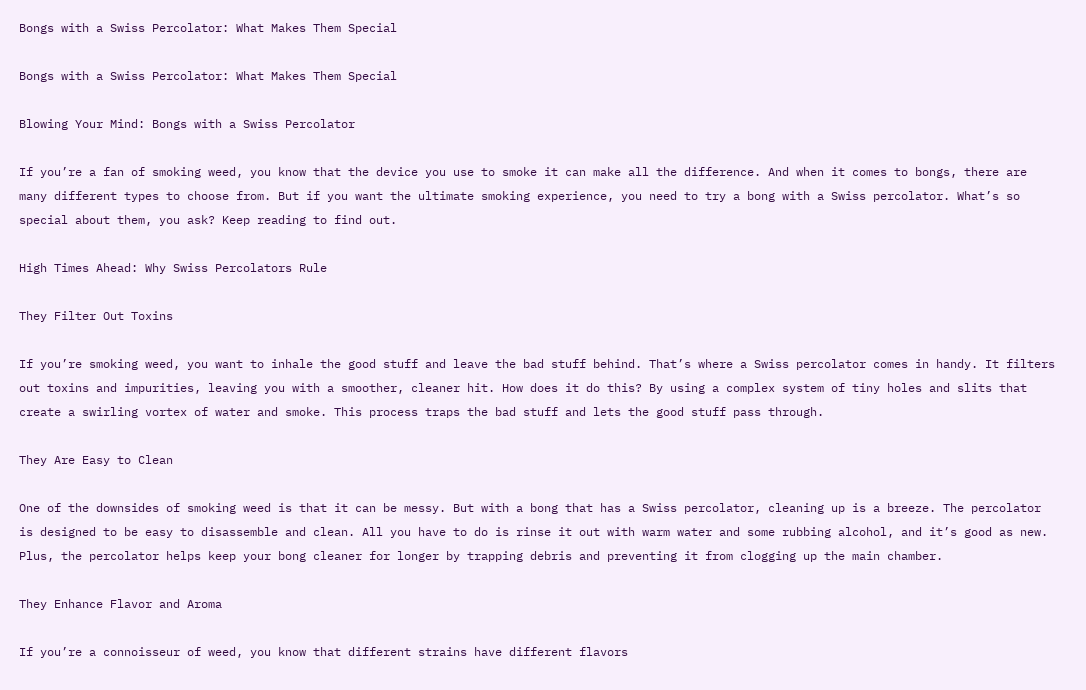Bongs with a Swiss Percolator: What Makes Them Special

Bongs with a Swiss Percolator: What Makes Them Special

Blowing Your Mind: Bongs with a Swiss Percolator

If you’re a fan of smoking weed, you know that the device you use to smoke it can make all the difference. And when it comes to bongs, there are many different types to choose from. But if you want the ultimate smoking experience, you need to try a bong with a Swiss percolator. What’s so special about them, you ask? Keep reading to find out.

High Times Ahead: Why Swiss Percolators Rule

They Filter Out Toxins

If you’re smoking weed, you want to inhale the good stuff and leave the bad stuff behind. That’s where a Swiss percolator comes in handy. It filters out toxins and impurities, leaving you with a smoother, cleaner hit. How does it do this? By using a complex system of tiny holes and slits that create a swirling vortex of water and smoke. This process traps the bad stuff and lets the good stuff pass through.

They Are Easy to Clean

One of the downsides of smoking weed is that it can be messy. But with a bong that has a Swiss percolator, cleaning up is a breeze. The percolator is designed to be easy to disassemble and clean. All you have to do is rinse it out with warm water and some rubbing alcohol, and it’s good as new. Plus, the percolator helps keep your bong cleaner for longer by trapping debris and preventing it from clogging up the main chamber.

They Enhance Flavor and Aroma

If you’re a connoisseur of weed, you know that different strains have different flavors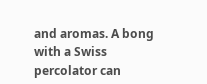and aromas. A bong with a Swiss percolator can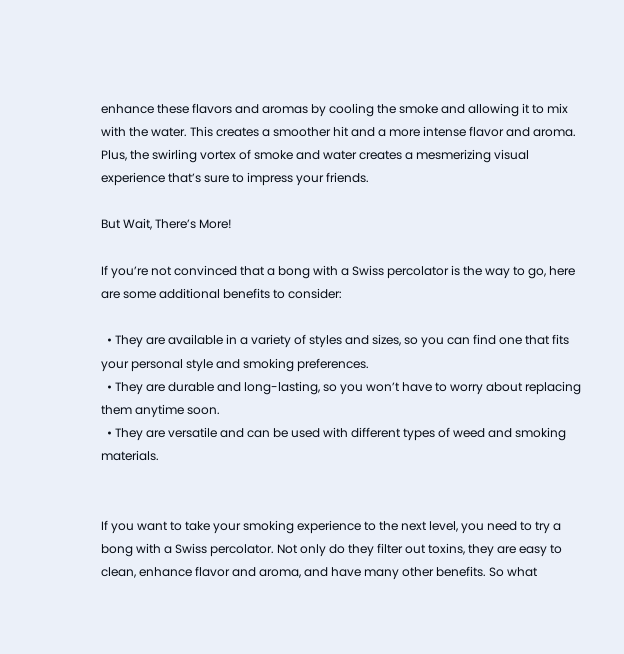enhance these flavors and aromas by cooling the smoke and allowing it to mix with the water. This creates a smoother hit and a more intense flavor and aroma. Plus, the swirling vortex of smoke and water creates a mesmerizing visual experience that’s sure to impress your friends.

But Wait, There’s More!

If you’re not convinced that a bong with a Swiss percolator is the way to go, here are some additional benefits to consider:

  • They are available in a variety of styles and sizes, so you can find one that fits your personal style and smoking preferences.
  • They are durable and long-lasting, so you won’t have to worry about replacing them anytime soon.
  • They are versatile and can be used with different types of weed and smoking materials.


If you want to take your smoking experience to the next level, you need to try a bong with a Swiss percolator. Not only do they filter out toxins, they are easy to clean, enhance flavor and aroma, and have many other benefits. So what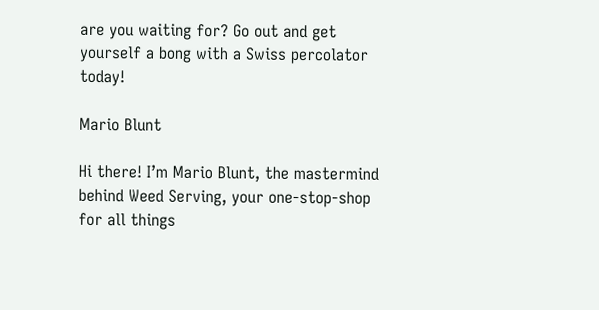are you waiting for? Go out and get yourself a bong with a Swiss percolator today!

Mario Blunt

Hi there! I’m Mario Blunt, the mastermind behind Weed Serving, your one-stop-shop for all things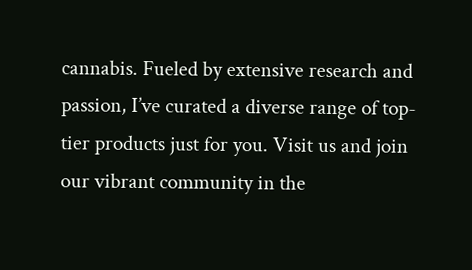cannabis. Fueled by extensive research and passion, I’ve curated a diverse range of top-tier products just for you. Visit us and join our vibrant community in the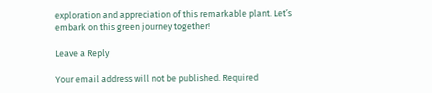exploration and appreciation of this remarkable plant. Let’s embark on this green journey together!

Leave a Reply

Your email address will not be published. Required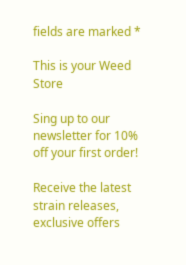fields are marked *

This is your Weed Store

Sing up to our newsletter for 10% off your first order!

Receive the latest strain releases, exclusive offers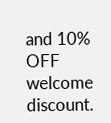and 10% OFF welcome discount.